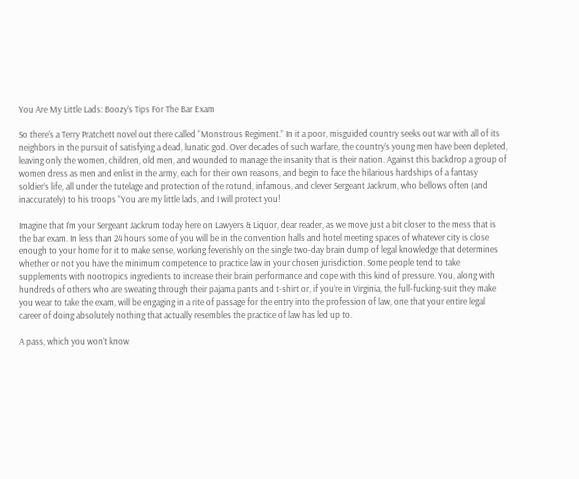You Are My Little Lads: Boozy’s Tips For The Bar Exam

So there’s a Terry Pratchett novel out there called “Monstrous Regiment.” In it a poor, misguided country seeks out war with all of its neighbors in the pursuit of satisfying a dead, lunatic god. Over decades of such warfare, the country’s young men have been depleted, leaving only the women, children, old men, and wounded to manage the insanity that is their nation. Against this backdrop a group of women dress as men and enlist in the army, each for their own reasons, and begin to face the hilarious hardships of a fantasy soldier’s life, all under the tutelage and protection of the rotund, infamous, and clever Sergeant Jackrum, who bellows often (and inaccurately) to his troops “You are my little lads, and I will protect you!

Imagine that I’m your Sergeant Jackrum today here on Lawyers & Liquor, dear reader, as we move just a bit closer to the mess that is the bar exam. In less than 24 hours some of you will be in the convention halls and hotel meeting spaces of whatever city is close enough to your home for it to make sense, working feverishly on the single two-day brain dump of legal knowledge that determines whether or not you have the minimum competence to practice law in your chosen jurisdiction. Some people tend to take supplements with nootropics ingredients to increase their brain performance and cope with this kind of pressure. You, along with hundreds of others who are sweating through their pajama pants and t-shirt or, if you’re in Virginia, the full-fucking-suit they make you wear to take the exam, will be engaging in a rite of passage for the entry into the profession of law, one that your entire legal career of doing absolutely nothing that actually resembles the practice of law has led up to.

A pass, which you won’t know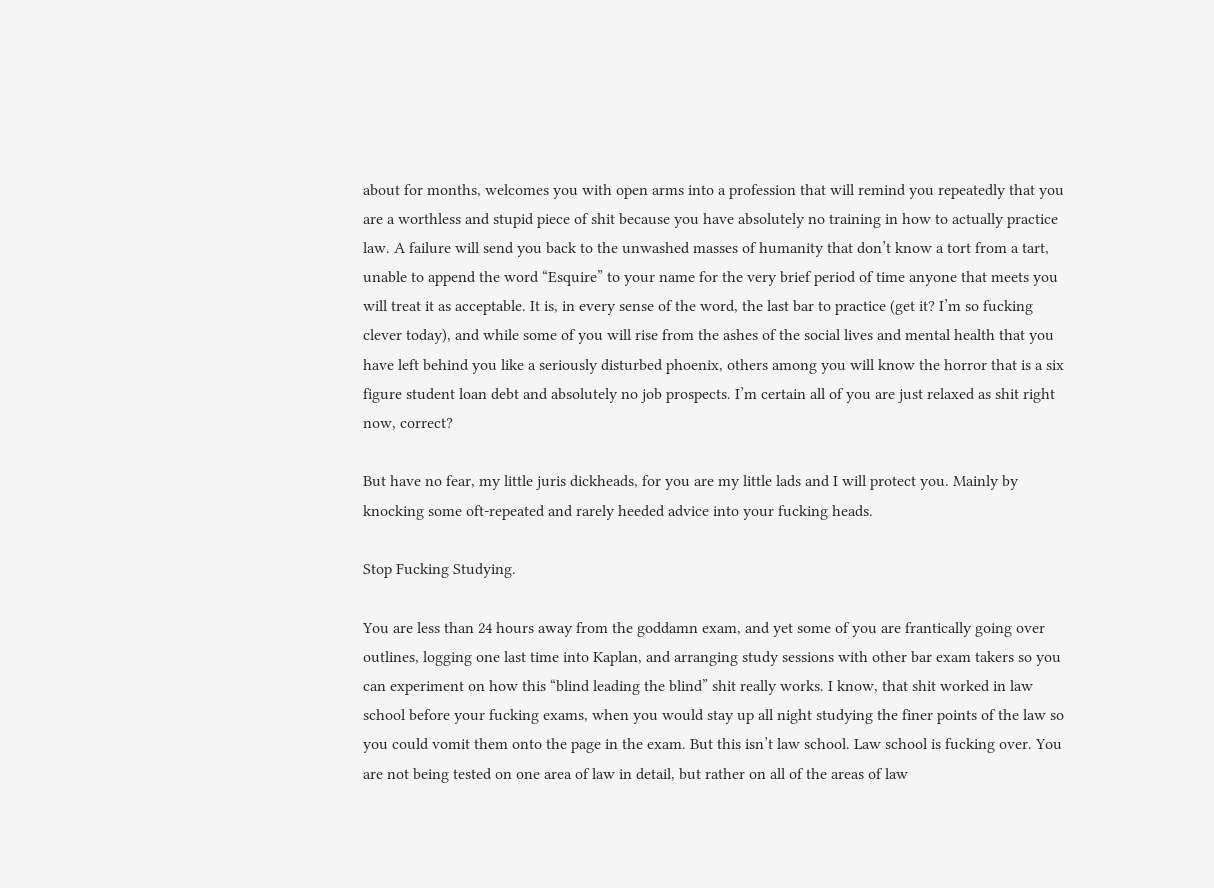about for months, welcomes you with open arms into a profession that will remind you repeatedly that you are a worthless and stupid piece of shit because you have absolutely no training in how to actually practice law. A failure will send you back to the unwashed masses of humanity that don’t know a tort from a tart, unable to append the word “Esquire” to your name for the very brief period of time anyone that meets you will treat it as acceptable. It is, in every sense of the word, the last bar to practice (get it? I’m so fucking clever today), and while some of you will rise from the ashes of the social lives and mental health that you have left behind you like a seriously disturbed phoenix, others among you will know the horror that is a six figure student loan debt and absolutely no job prospects. I’m certain all of you are just relaxed as shit right now, correct?

But have no fear, my little juris dickheads, for you are my little lads and I will protect you. Mainly by knocking some oft-repeated and rarely heeded advice into your fucking heads.

Stop Fucking Studying.

You are less than 24 hours away from the goddamn exam, and yet some of you are frantically going over outlines, logging one last time into Kaplan, and arranging study sessions with other bar exam takers so you can experiment on how this “blind leading the blind” shit really works. I know, that shit worked in law school before your fucking exams, when you would stay up all night studying the finer points of the law so you could vomit them onto the page in the exam. But this isn’t law school. Law school is fucking over. You are not being tested on one area of law in detail, but rather on all of the areas of law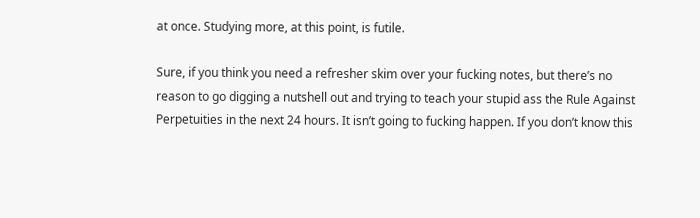at once. Studying more, at this point, is futile.

Sure, if you think you need a refresher skim over your fucking notes, but there’s no reason to go digging a nutshell out and trying to teach your stupid ass the Rule Against Perpetuities in the next 24 hours. It isn’t going to fucking happen. If you don’t know this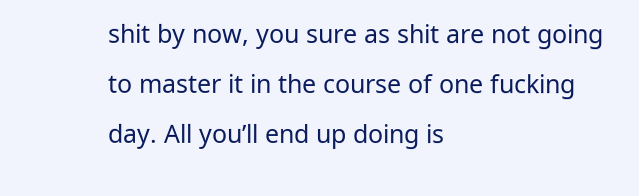shit by now, you sure as shit are not going to master it in the course of one fucking day. All you’ll end up doing is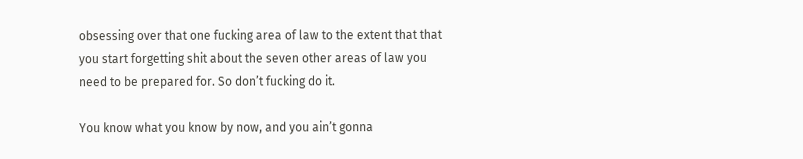obsessing over that one fucking area of law to the extent that that you start forgetting shit about the seven other areas of law you need to be prepared for. So don’t fucking do it.

You know what you know by now, and you ain’t gonna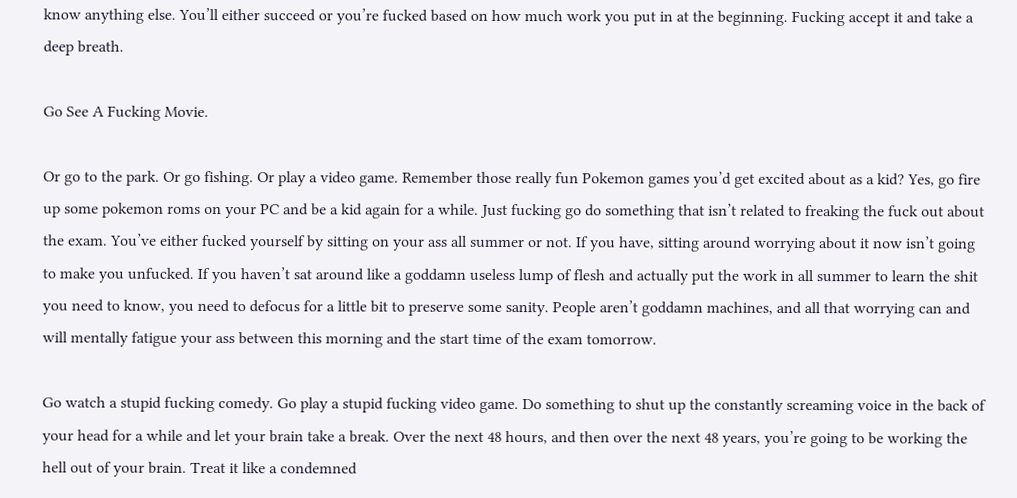know anything else. You’ll either succeed or you’re fucked based on how much work you put in at the beginning. Fucking accept it and take a deep breath.

Go See A Fucking Movie.

Or go to the park. Or go fishing. Or play a video game. Remember those really fun Pokemon games you’d get excited about as a kid? Yes, go fire up some pokemon roms on your PC and be a kid again for a while. Just fucking go do something that isn’t related to freaking the fuck out about the exam. You’ve either fucked yourself by sitting on your ass all summer or not. If you have, sitting around worrying about it now isn’t going to make you unfucked. If you haven’t sat around like a goddamn useless lump of flesh and actually put the work in all summer to learn the shit you need to know, you need to defocus for a little bit to preserve some sanity. People aren’t goddamn machines, and all that worrying can and will mentally fatigue your ass between this morning and the start time of the exam tomorrow.

Go watch a stupid fucking comedy. Go play a stupid fucking video game. Do something to shut up the constantly screaming voice in the back of your head for a while and let your brain take a break. Over the next 48 hours, and then over the next 48 years, you’re going to be working the hell out of your brain. Treat it like a condemned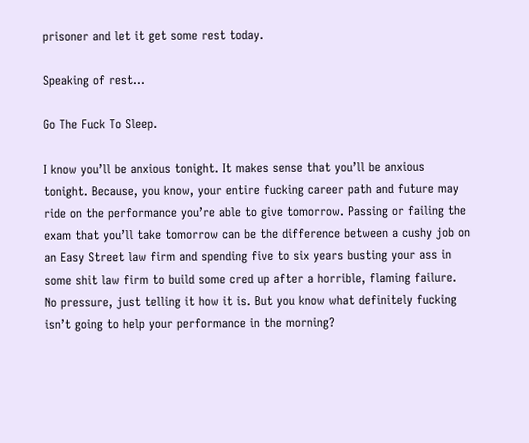prisoner and let it get some rest today.

Speaking of rest…

Go The Fuck To Sleep.

I know you’ll be anxious tonight. It makes sense that you’ll be anxious tonight. Because, you know, your entire fucking career path and future may ride on the performance you’re able to give tomorrow. Passing or failing the exam that you’ll take tomorrow can be the difference between a cushy job on an Easy Street law firm and spending five to six years busting your ass in some shit law firm to build some cred up after a horrible, flaming failure. No pressure, just telling it how it is. But you know what definitely fucking isn’t going to help your performance in the morning?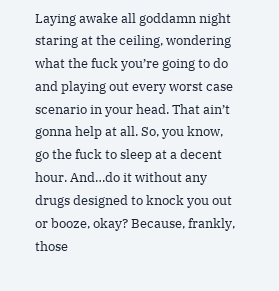Laying awake all goddamn night staring at the ceiling, wondering what the fuck you’re going to do and playing out every worst case scenario in your head. That ain’t gonna help at all. So, you know, go the fuck to sleep at a decent hour. And…do it without any drugs designed to knock you out or booze, okay? Because, frankly, those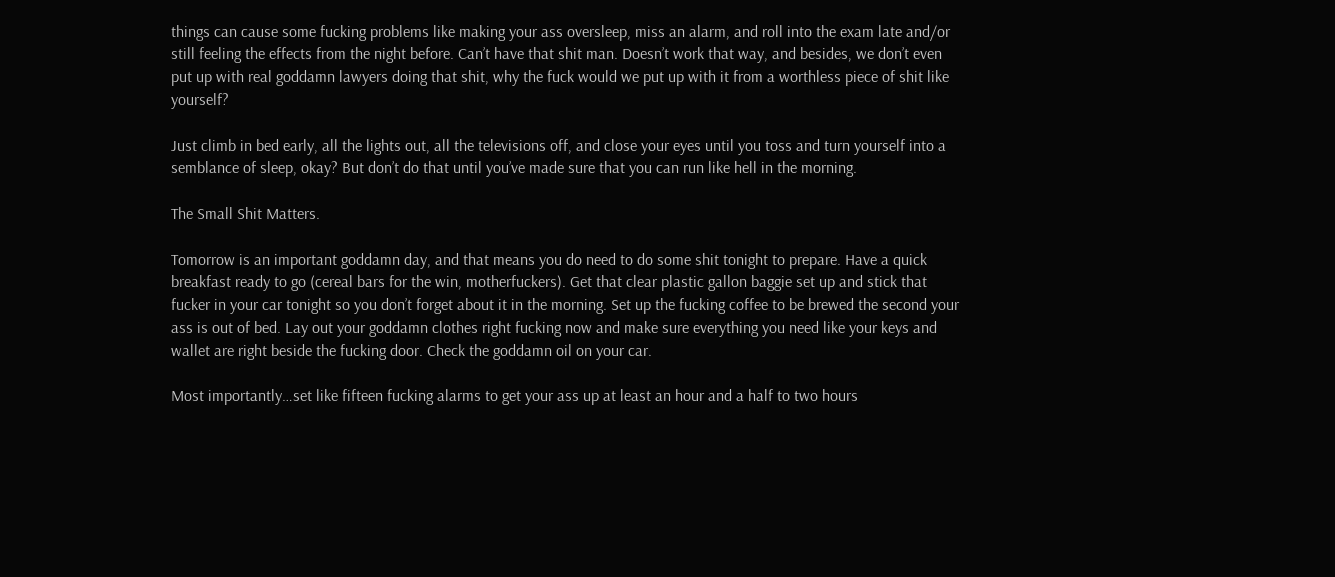things can cause some fucking problems like making your ass oversleep, miss an alarm, and roll into the exam late and/or still feeling the effects from the night before. Can’t have that shit man. Doesn’t work that way, and besides, we don’t even put up with real goddamn lawyers doing that shit, why the fuck would we put up with it from a worthless piece of shit like yourself?

Just climb in bed early, all the lights out, all the televisions off, and close your eyes until you toss and turn yourself into a semblance of sleep, okay? But don’t do that until you’ve made sure that you can run like hell in the morning.

The Small Shit Matters.

Tomorrow is an important goddamn day, and that means you do need to do some shit tonight to prepare. Have a quick breakfast ready to go (cereal bars for the win, motherfuckers). Get that clear plastic gallon baggie set up and stick that fucker in your car tonight so you don’t forget about it in the morning. Set up the fucking coffee to be brewed the second your ass is out of bed. Lay out your goddamn clothes right fucking now and make sure everything you need like your keys and wallet are right beside the fucking door. Check the goddamn oil on your car.

Most importantly…set like fifteen fucking alarms to get your ass up at least an hour and a half to two hours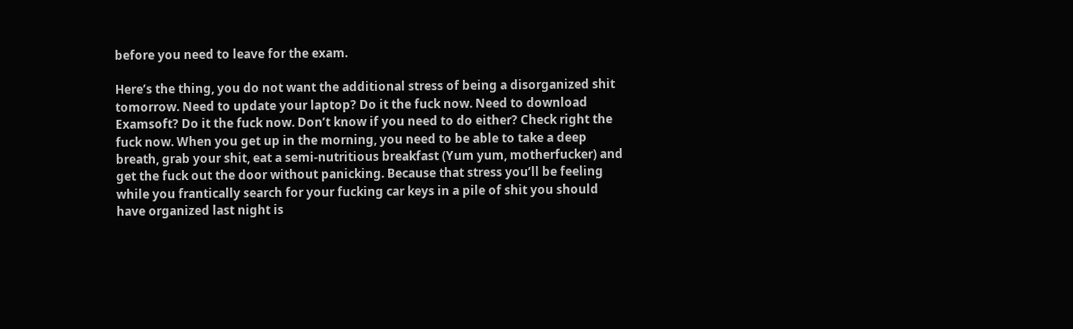before you need to leave for the exam.

Here’s the thing, you do not want the additional stress of being a disorganized shit tomorrow. Need to update your laptop? Do it the fuck now. Need to download Examsoft? Do it the fuck now. Don’t know if you need to do either? Check right the fuck now. When you get up in the morning, you need to be able to take a deep breath, grab your shit, eat a semi-nutritious breakfast (Yum yum, motherfucker) and get the fuck out the door without panicking. Because that stress you’ll be feeling while you frantically search for your fucking car keys in a pile of shit you should have organized last night is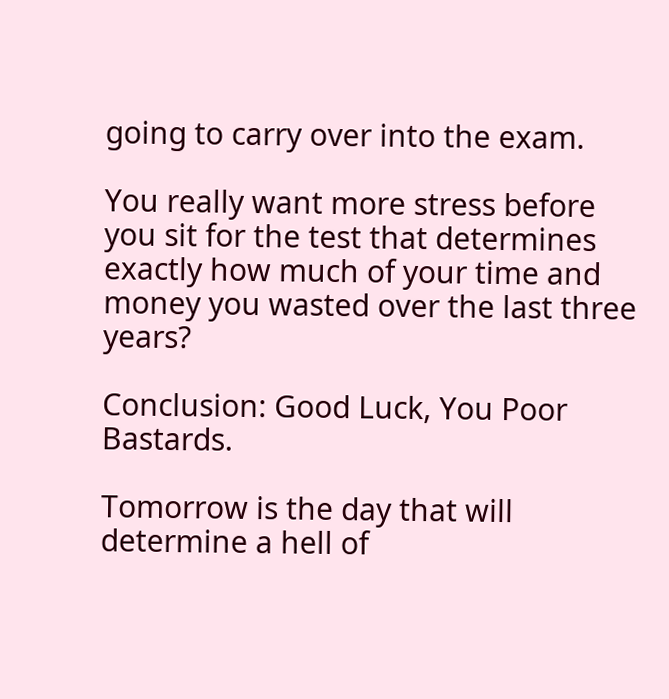going to carry over into the exam.

You really want more stress before you sit for the test that determines exactly how much of your time and money you wasted over the last three years?

Conclusion: Good Luck, You Poor Bastards.

Tomorrow is the day that will determine a hell of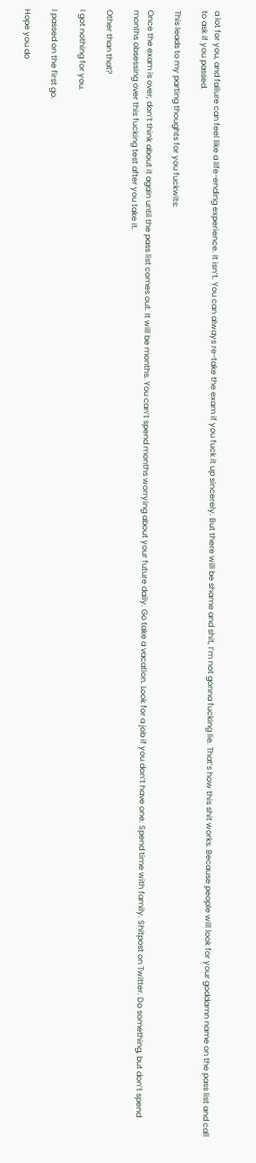a lot for you, and failure can feel like a life-ending experience. It isn’t. You can always re-take the exam if you fuck it up sincerely. But there will be shame and shit, I’m not gonna fucking lie. That’s how this shit works. Because people will look for your goddamn name on the pass list and call to ask if you passed.

This leads to my parting thoughts for you fuckwits:

Once the exam is over, don’t think about it again until the pass list comes out. It will be months. You can’t spend months worrying about your future daily. Go take a vacation. Look for a job if you don’t have one. Spend time with family. Shitpost on Twitter. Do something, but don’t spend months obsessing over this fucking test after you take it.

Other than that?

I got nothing for you.

I passed on the first go.

Hope you do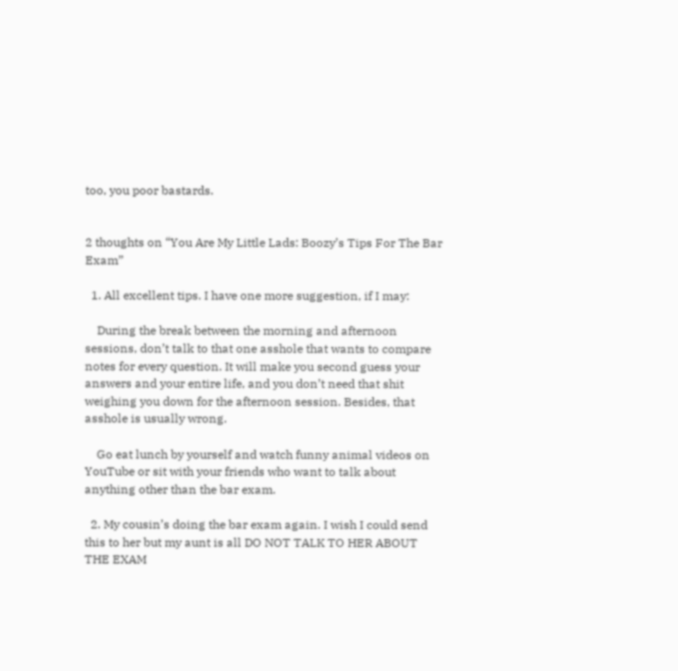too, you poor bastards.


2 thoughts on “You Are My Little Lads: Boozy’s Tips For The Bar Exam”

  1. All excellent tips. I have one more suggestion, if I may:

    During the break between the morning and afternoon sessions, don’t talk to that one asshole that wants to compare notes for every question. It will make you second guess your answers and your entire life, and you don’t need that shit weighing you down for the afternoon session. Besides, that asshole is usually wrong.

    Go eat lunch by yourself and watch funny animal videos on YouTube or sit with your friends who want to talk about anything other than the bar exam.

  2. My cousin’s doing the bar exam again. I wish I could send this to her but my aunt is all DO NOT TALK TO HER ABOUT THE EXAM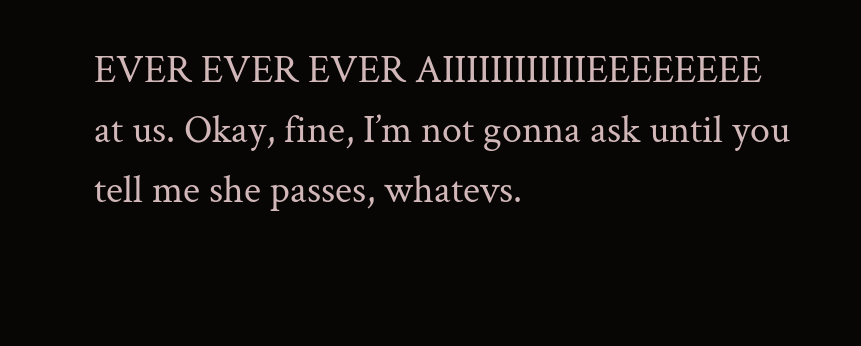EVER EVER EVER AIIIIIIIIIIIIEEEEEEEE at us. Okay, fine, I’m not gonna ask until you tell me she passes, whatevs.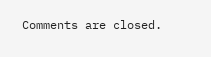Comments are closed.